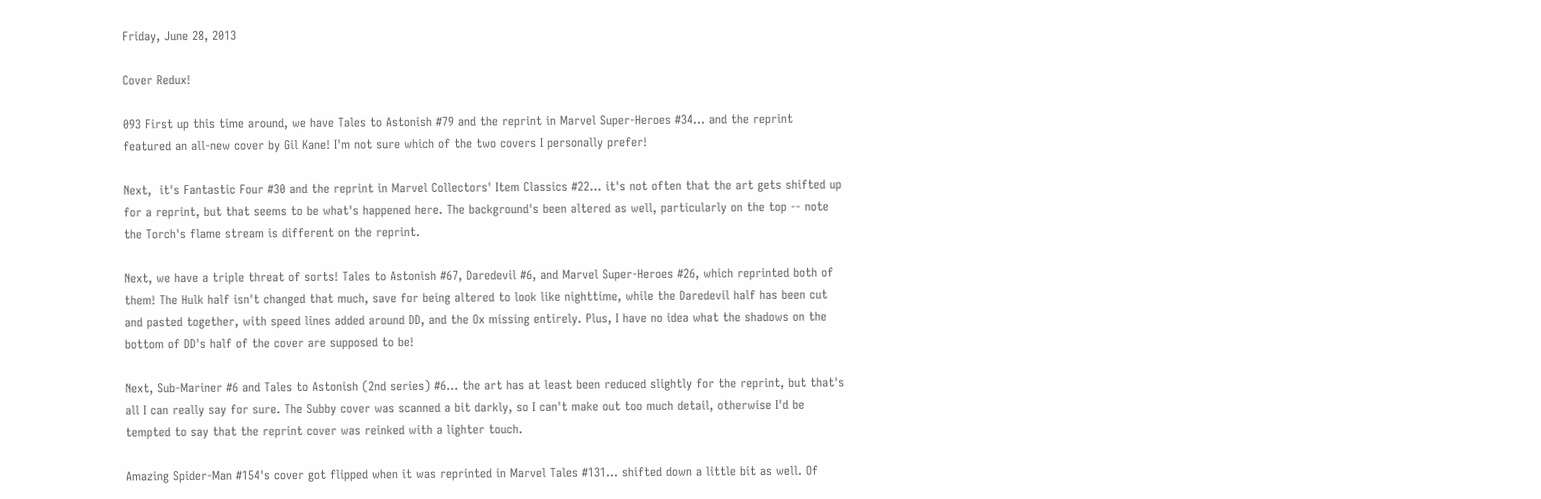Friday, June 28, 2013

Cover Redux!

093 First up this time around, we have Tales to Astonish #79 and the reprint in Marvel Super-Heroes #34... and the reprint featured an all-new cover by Gil Kane! I'm not sure which of the two covers I personally prefer!

Next,  it's Fantastic Four #30 and the reprint in Marvel Collectors' Item Classics #22... it's not often that the art gets shifted up for a reprint, but that seems to be what's happened here. The background's been altered as well, particularly on the top -- note the Torch's flame stream is different on the reprint.

Next, we have a triple threat of sorts! Tales to Astonish #67, Daredevil #6, and Marvel Super-Heroes #26, which reprinted both of them! The Hulk half isn't changed that much, save for being altered to look like nighttime, while the Daredevil half has been cut and pasted together, with speed lines added around DD, and the Ox missing entirely. Plus, I have no idea what the shadows on the bottom of DD's half of the cover are supposed to be!

Next, Sub-Mariner #6 and Tales to Astonish (2nd series) #6... the art has at least been reduced slightly for the reprint, but that's all I can really say for sure. The Subby cover was scanned a bit darkly, so I can't make out too much detail, otherwise I'd be tempted to say that the reprint cover was reinked with a lighter touch.

Amazing Spider-Man #154's cover got flipped when it was reprinted in Marvel Tales #131... shifted down a little bit as well. Of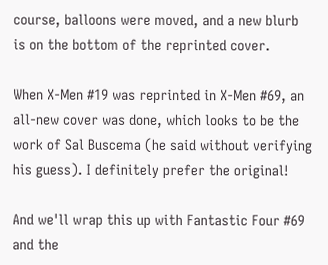course, balloons were moved, and a new blurb is on the bottom of the reprinted cover.

When X-Men #19 was reprinted in X-Men #69, an all-new cover was done, which looks to be the work of Sal Buscema (he said without verifying his guess). I definitely prefer the original!

And we'll wrap this up with Fantastic Four #69 and the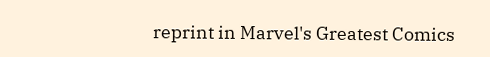reprint in Marvel's Greatest Comics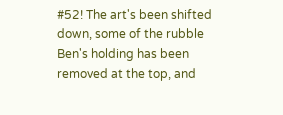#52! The art's been shifted down, some of the rubble Ben's holding has been removed at the top, and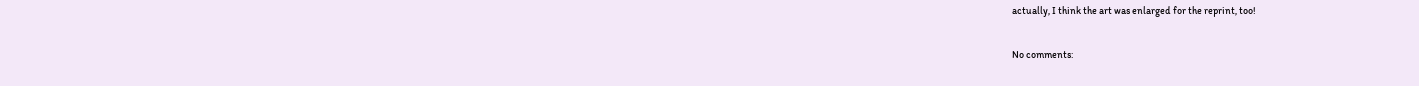actually, I think the art was enlarged for the reprint, too!

No comments: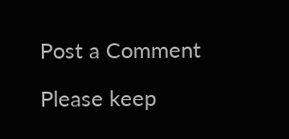Post a Comment

Please keep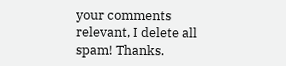your comments relevant, I delete all spam! Thanks.